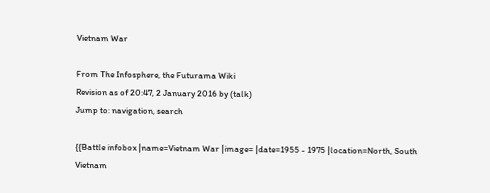Vietnam War

From The Infosphere, the Futurama Wiki
Revision as of 20:47, 2 January 2016 by (talk)
Jump to: navigation, search

{{Battle infobox |name=Vietnam War |image= |date=1955 - 1975 |location=North, South Vietnam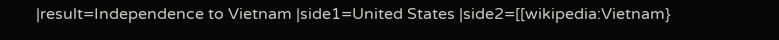|result=Independence to Vietnam |side1=United States |side2=[[wikipedia:Vietnam}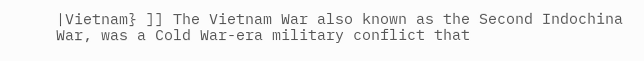|Vietnam} ]] The Vietnam War also known as the Second Indochina War, was a Cold War-era military conflict that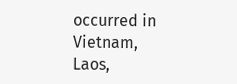occurred in Vietnam, Laos,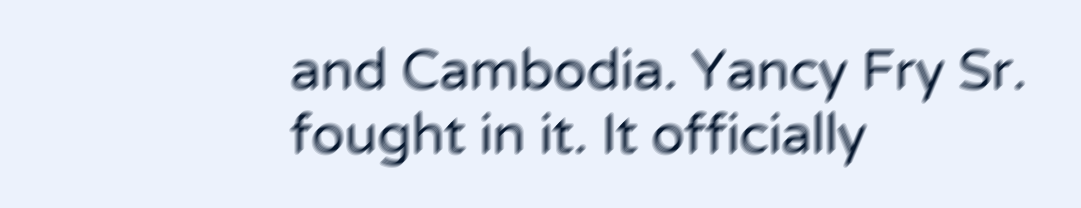and Cambodia. Yancy Fry Sr. fought in it. It officially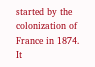started by the colonization of France in 1874. It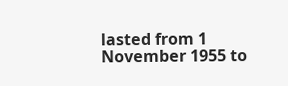lasted from 1 November 1955 to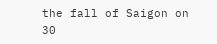the fall of Saigon on 30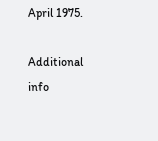April 1975.

Additional info